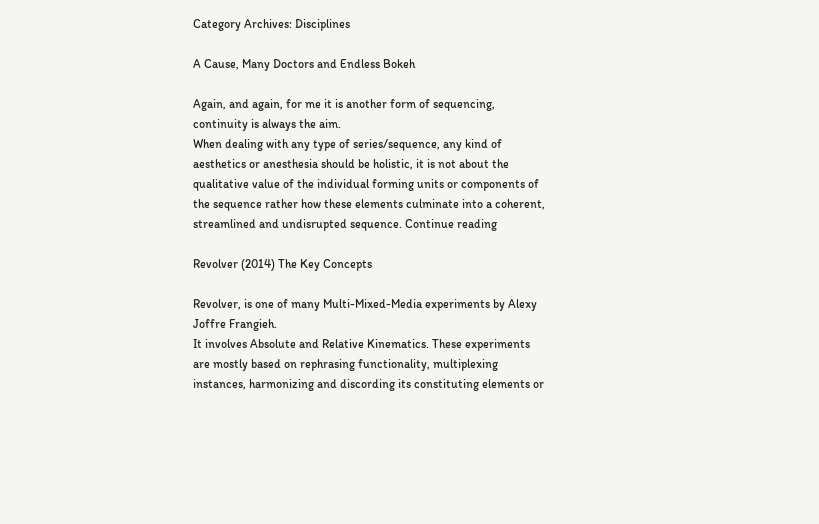Category Archives: Disciplines

A Cause, Many Doctors and Endless Bokeh

Again, and again, for me it is another form of sequencing, continuity is always the aim.
When dealing with any type of series/sequence, any kind of aesthetics or anesthesia should be holistic, it is not about the qualitative value of the individual forming units or components of the sequence rather how these elements culminate into a coherent, streamlined and undisrupted sequence. Continue reading

Revolver (2014) The Key Concepts

Revolver, is one of many Multi-Mixed-Media experiments by Alexy Joffre Frangieh.
It involves Absolute and Relative Kinematics. These experiments are mostly based on rephrasing functionality, multiplexing instances, harmonizing and discording its constituting elements or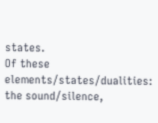states.
Of these elements/states/dualities: the sound/silence,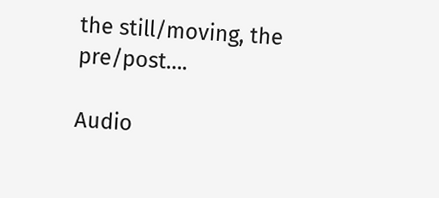the still/moving, the pre/post….

Audio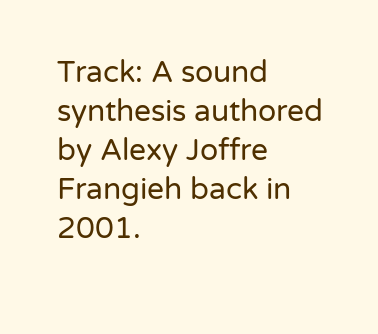Track: A sound synthesis authored by Alexy Joffre Frangieh back in 2001.